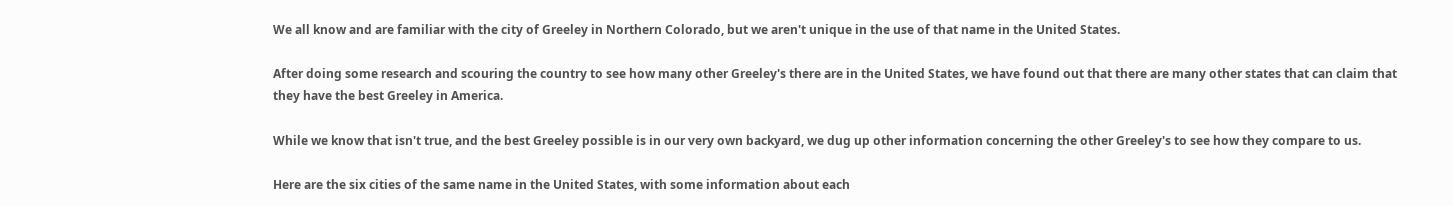We all know and are familiar with the city of Greeley in Northern Colorado, but we aren't unique in the use of that name in the United States.

After doing some research and scouring the country to see how many other Greeley's there are in the United States, we have found out that there are many other states that can claim that they have the best Greeley in America.

While we know that isn't true, and the best Greeley possible is in our very own backyard, we dug up other information concerning the other Greeley's to see how they compare to us.

Here are the six cities of the same name in the United States, with some information about each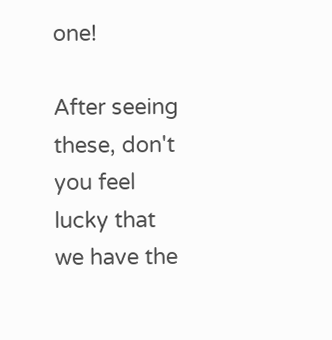one!

After seeing these, don't you feel lucky that we have the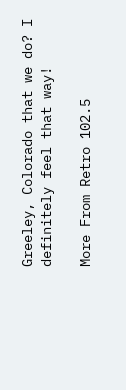Greeley, Colorado that we do? I definitely feel that way!

More From Retro 102.5